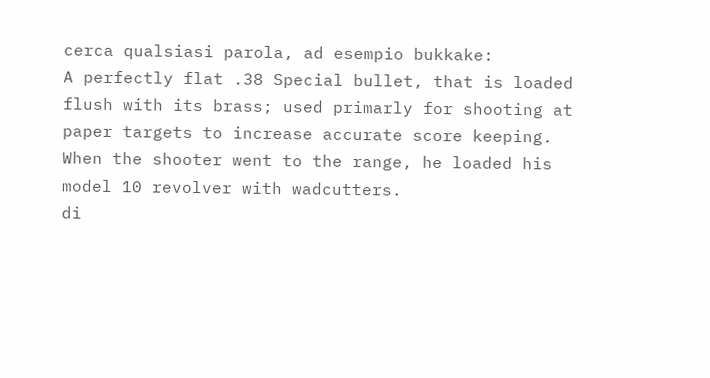cerca qualsiasi parola, ad esempio bukkake:
A perfectly flat .38 Special bullet, that is loaded flush with its brass; used primarly for shooting at paper targets to increase accurate score keeping.
When the shooter went to the range, he loaded his model 10 revolver with wadcutters.
di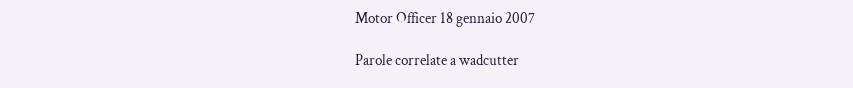Motor Officer 18 gennaio 2007

Parole correlate a wadcutter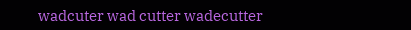wadcuter wad cutter wadecutter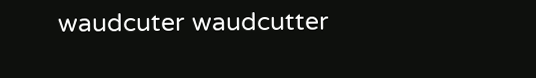waudcuter waudcutter